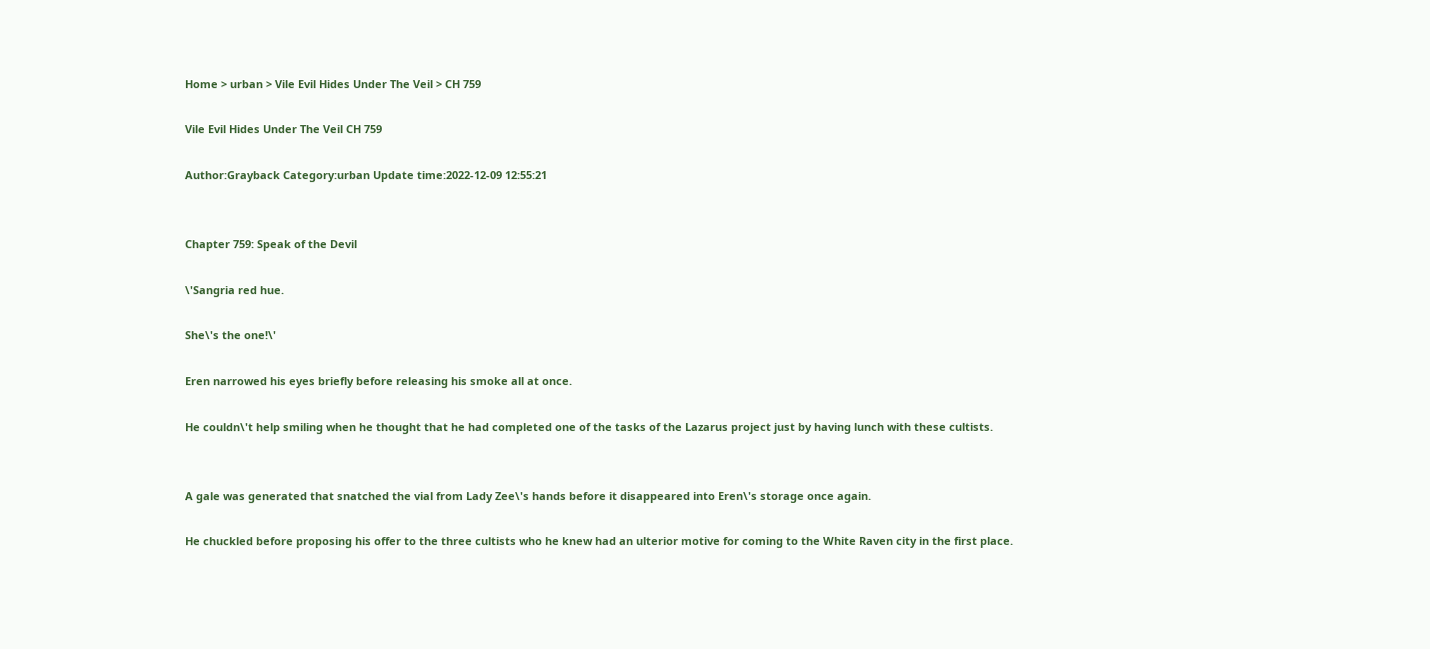Home > urban > Vile Evil Hides Under The Veil > CH 759

Vile Evil Hides Under The Veil CH 759

Author:Grayback Category:urban Update time:2022-12-09 12:55:21


Chapter 759: Speak of the Devil

\'Sangria red hue.

She\'s the one!\'

Eren narrowed his eyes briefly before releasing his smoke all at once.

He couldn\'t help smiling when he thought that he had completed one of the tasks of the Lazarus project just by having lunch with these cultists.


A gale was generated that snatched the vial from Lady Zee\'s hands before it disappeared into Eren\'s storage once again.

He chuckled before proposing his offer to the three cultists who he knew had an ulterior motive for coming to the White Raven city in the first place.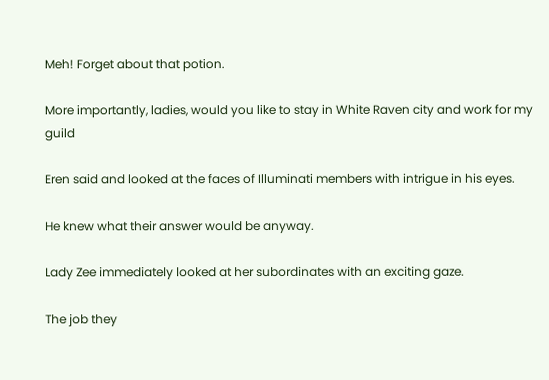Meh! Forget about that potion.

More importantly, ladies, would you like to stay in White Raven city and work for my guild

Eren said and looked at the faces of Illuminati members with intrigue in his eyes.

He knew what their answer would be anyway.

Lady Zee immediately looked at her subordinates with an exciting gaze.

The job they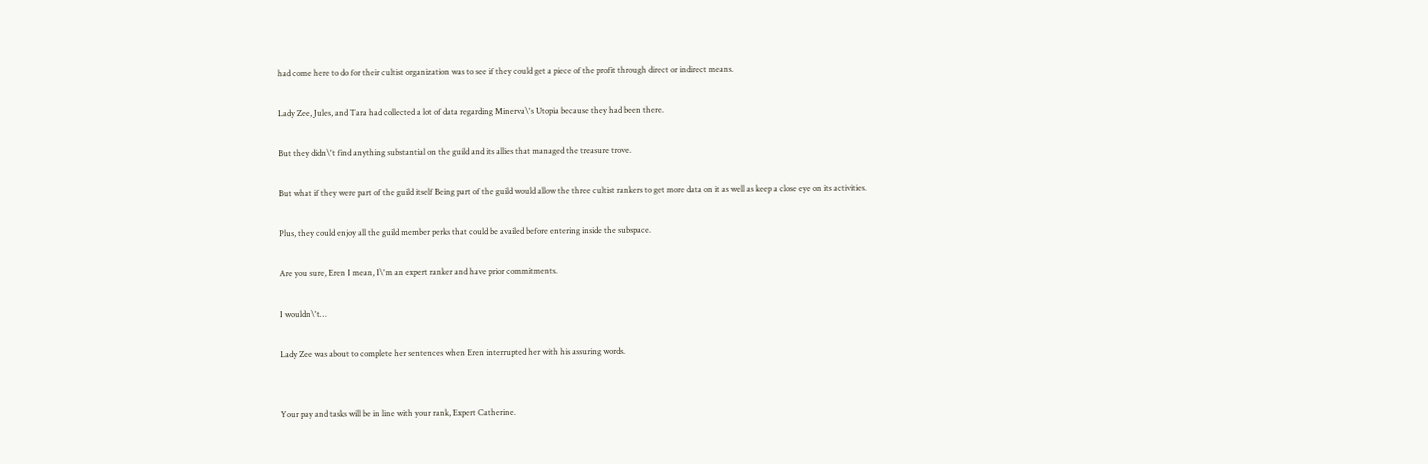had come here to do for their cultist organization was to see if they could get a piece of the profit through direct or indirect means.

Lady Zee, Jules, and Tara had collected a lot of data regarding Minerva\'s Utopia because they had been there.

But they didn\'t find anything substantial on the guild and its allies that managed the treasure trove.

But what if they were part of the guild itself Being part of the guild would allow the three cultist rankers to get more data on it as well as keep a close eye on its activities.

Plus, they could enjoy all the guild member perks that could be availed before entering inside the subspace.

Are you sure, Eren I mean, I\'m an expert ranker and have prior commitments.

I wouldn\'t…

Lady Zee was about to complete her sentences when Eren interrupted her with his assuring words.


Your pay and tasks will be in line with your rank, Expert Catherine.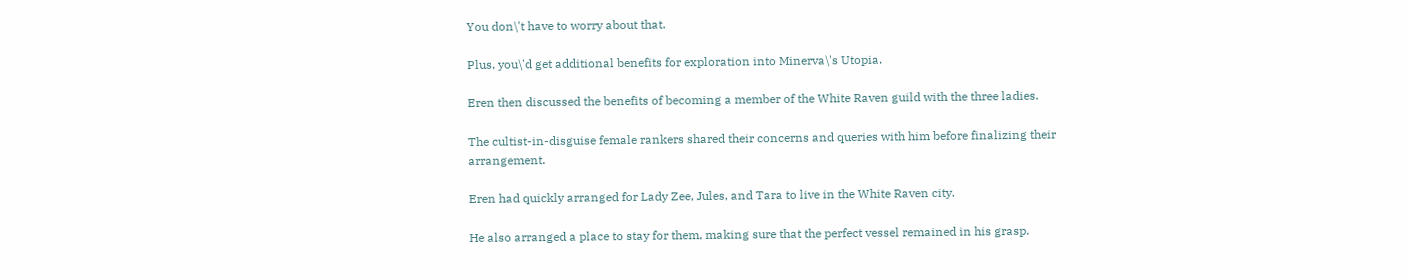You don\'t have to worry about that.

Plus, you\'d get additional benefits for exploration into Minerva\'s Utopia.

Eren then discussed the benefits of becoming a member of the White Raven guild with the three ladies.

The cultist-in-disguise female rankers shared their concerns and queries with him before finalizing their arrangement.

Eren had quickly arranged for Lady Zee, Jules, and Tara to live in the White Raven city.

He also arranged a place to stay for them, making sure that the perfect vessel remained in his grasp.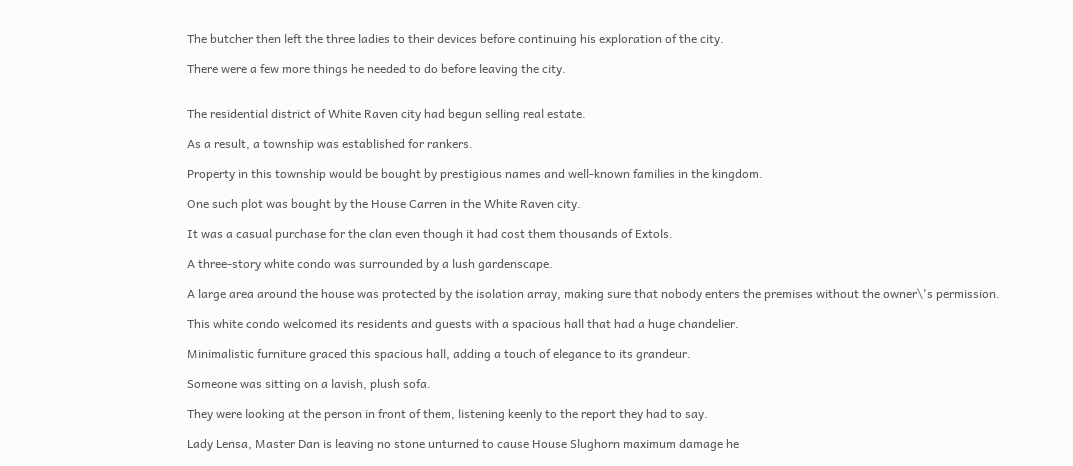The butcher then left the three ladies to their devices before continuing his exploration of the city.

There were a few more things he needed to do before leaving the city.


The residential district of White Raven city had begun selling real estate.

As a result, a township was established for rankers.

Property in this township would be bought by prestigious names and well-known families in the kingdom.

One such plot was bought by the House Carren in the White Raven city.

It was a casual purchase for the clan even though it had cost them thousands of Extols.

A three-story white condo was surrounded by a lush gardenscape.

A large area around the house was protected by the isolation array, making sure that nobody enters the premises without the owner\'s permission.

This white condo welcomed its residents and guests with a spacious hall that had a huge chandelier.

Minimalistic furniture graced this spacious hall, adding a touch of elegance to its grandeur.

Someone was sitting on a lavish, plush sofa.

They were looking at the person in front of them, listening keenly to the report they had to say.

Lady Lensa, Master Dan is leaving no stone unturned to cause House Slughorn maximum damage he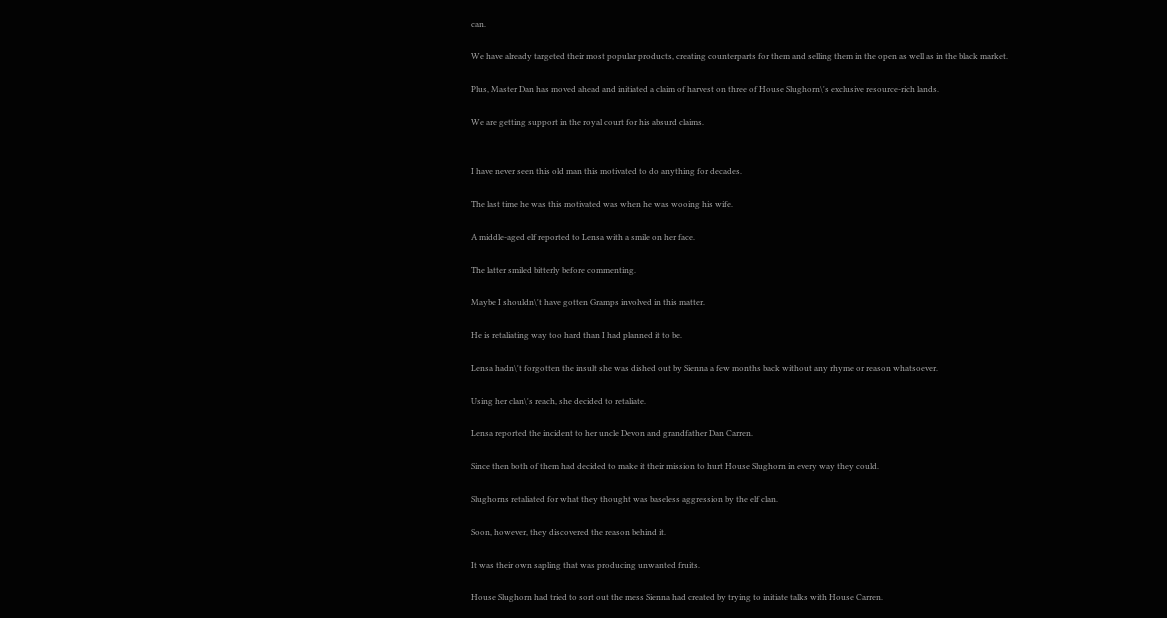can.

We have already targeted their most popular products, creating counterparts for them and selling them in the open as well as in the black market.

Plus, Master Dan has moved ahead and initiated a claim of harvest on three of House Slughorn\'s exclusive resource-rich lands.

We are getting support in the royal court for his absurd claims.


I have never seen this old man this motivated to do anything for decades.

The last time he was this motivated was when he was wooing his wife.

A middle-aged elf reported to Lensa with a smile on her face.

The latter smiled bitterly before commenting.

Maybe I shouldn\'t have gotten Gramps involved in this matter.

He is retaliating way too hard than I had planned it to be.

Lensa hadn\'t forgotten the insult she was dished out by Sienna a few months back without any rhyme or reason whatsoever.

Using her clan\'s reach, she decided to retaliate.

Lensa reported the incident to her uncle Devon and grandfather Dan Carren.

Since then both of them had decided to make it their mission to hurt House Slughorn in every way they could.

Slughorns retaliated for what they thought was baseless aggression by the elf clan.

Soon, however, they discovered the reason behind it.

It was their own sapling that was producing unwanted fruits.

House Slughorn had tried to sort out the mess Sienna had created by trying to initiate talks with House Carren.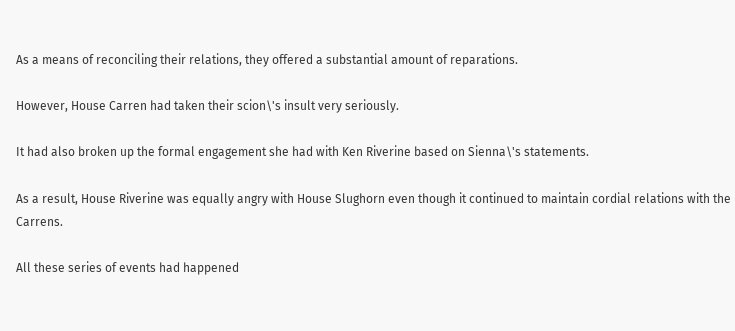As a means of reconciling their relations, they offered a substantial amount of reparations.

However, House Carren had taken their scion\'s insult very seriously.

It had also broken up the formal engagement she had with Ken Riverine based on Sienna\'s statements.

As a result, House Riverine was equally angry with House Slughorn even though it continued to maintain cordial relations with the Carrens.

All these series of events had happened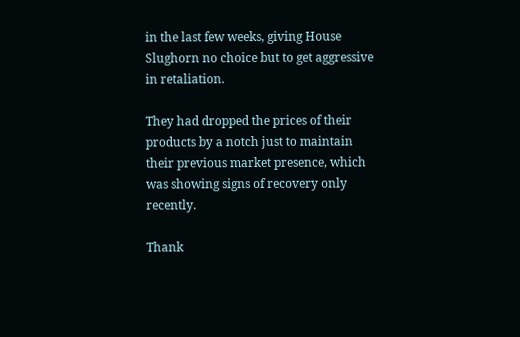in the last few weeks, giving House Slughorn no choice but to get aggressive in retaliation.

They had dropped the prices of their products by a notch just to maintain their previous market presence, which was showing signs of recovery only recently.

Thank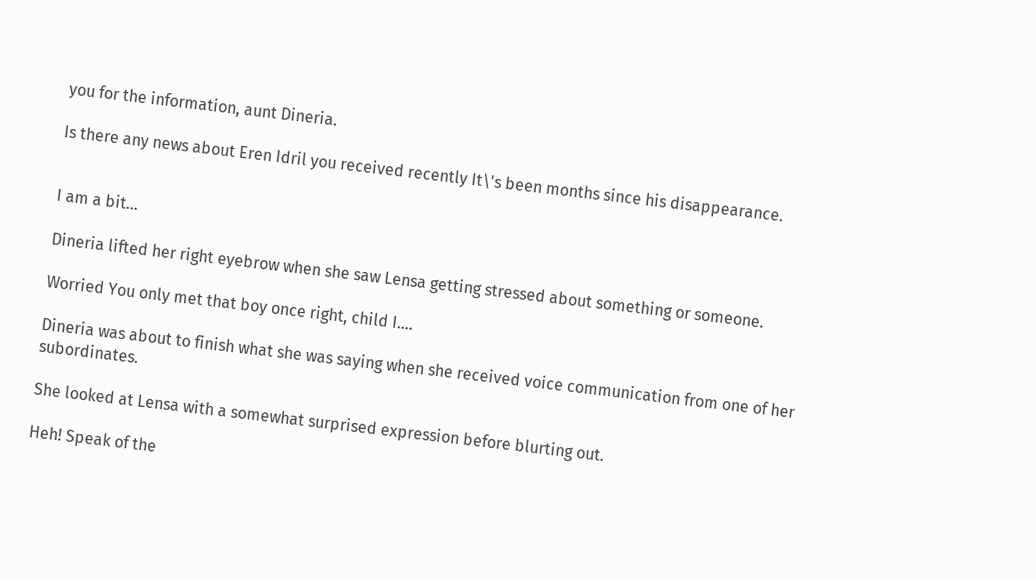you for the information, aunt Dineria.

Is there any news about Eren Idril you received recently It\'s been months since his disappearance.


I am a bit…

Dineria lifted her right eyebrow when she saw Lensa getting stressed about something or someone.

Worried You only met that boy once right, child I….

Dineria was about to finish what she was saying when she received voice communication from one of her subordinates.

She looked at Lensa with a somewhat surprised expression before blurting out.

Heh! Speak of the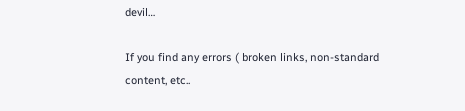devil…

If you find any errors ( broken links, non-standard content, etc..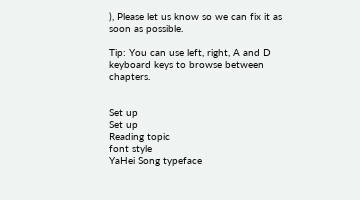), Please let us know so we can fix it as soon as possible.

Tip: You can use left, right, A and D keyboard keys to browse between chapters.


Set up
Set up
Reading topic
font style
YaHei Song typeface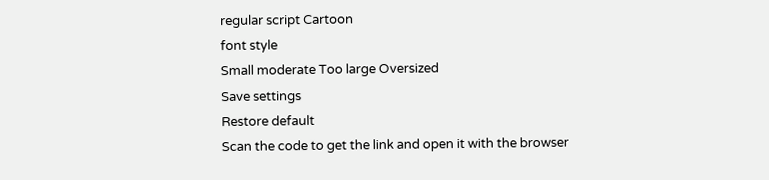regular script Cartoon
font style
Small moderate Too large Oversized
Save settings
Restore default
Scan the code to get the link and open it with the browser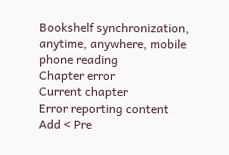Bookshelf synchronization, anytime, anywhere, mobile phone reading
Chapter error
Current chapter
Error reporting content
Add < Pre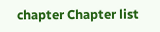chapter Chapter list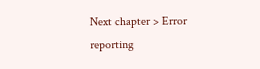Next chapter > Error reporting